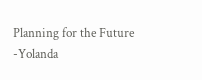Planning for the Future
-Yolanda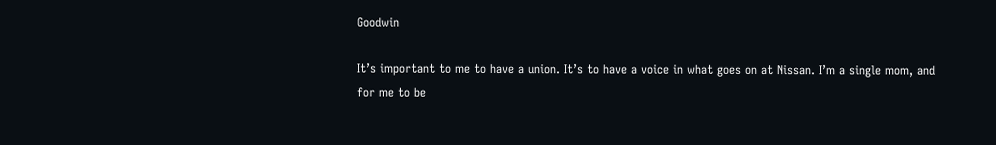Goodwin

It’s important to me to have a union. It’s to have a voice in what goes on at Nissan. I’m a single mom, and for me to be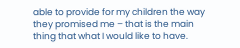able to provide for my children the way they promised me – that is the main thing that what I would like to have.